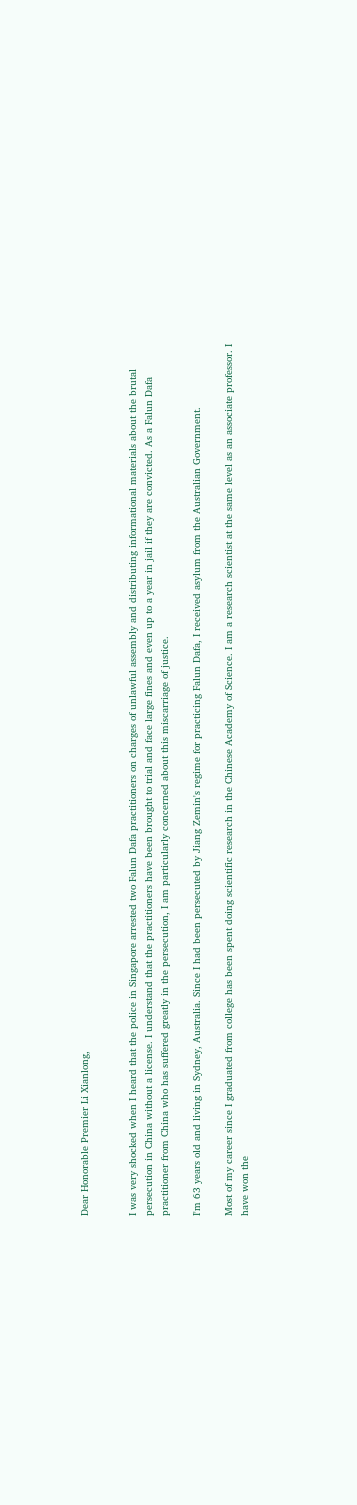Dear Honorable Premier Li Xianlong,


I was very shocked when I heard that the police in Singapore arrested two Falun Dafa practitioners on charges of unlawful assembly and distributing informational materials about the brutal persecution in China without a license. I understand that the practitioners have been brought to trial and face large fines and even up to a year in jail if they are convicted. As a Falun Dafa practitioner from China who has suffered greatly in the persecution, I am particularly concerned about this miscarriage of justice.

I'm 63 years old and living in Sydney, Australia. Since I had been persecuted by Jiang Zemin's regime for practicing Falun Dafa, I received asylum from the Australian Government.

Most of my career since I graduated from college has been spent doing scientific research in the Chinese Academy of Science. I am a research scientist at the same level as an associate professor. I have won the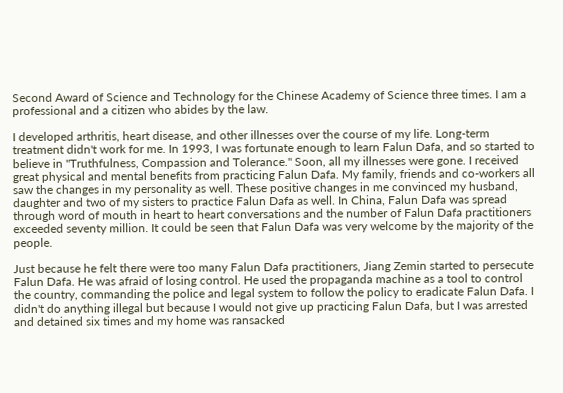Second Award of Science and Technology for the Chinese Academy of Science three times. I am a professional and a citizen who abides by the law.

I developed arthritis, heart disease, and other illnesses over the course of my life. Long-term treatment didn't work for me. In 1993, I was fortunate enough to learn Falun Dafa, and so started to believe in "Truthfulness, Compassion and Tolerance." Soon, all my illnesses were gone. I received great physical and mental benefits from practicing Falun Dafa. My family, friends and co-workers all saw the changes in my personality as well. These positive changes in me convinced my husband, daughter and two of my sisters to practice Falun Dafa as well. In China, Falun Dafa was spread through word of mouth in heart to heart conversations and the number of Falun Dafa practitioners exceeded seventy million. It could be seen that Falun Dafa was very welcome by the majority of the people.

Just because he felt there were too many Falun Dafa practitioners, Jiang Zemin started to persecute Falun Dafa. He was afraid of losing control. He used the propaganda machine as a tool to control the country, commanding the police and legal system to follow the policy to eradicate Falun Dafa. I didn't do anything illegal but because I would not give up practicing Falun Dafa, but I was arrested and detained six times and my home was ransacked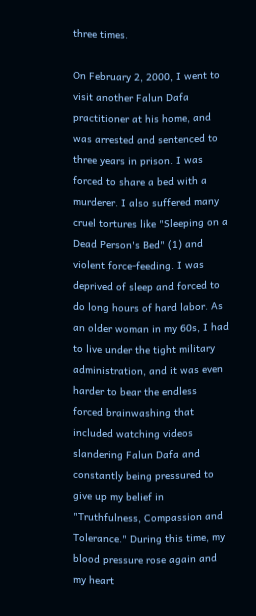three times.

On February 2, 2000, I went to visit another Falun Dafa practitioner at his home, and was arrested and sentenced to three years in prison. I was forced to share a bed with a murderer. I also suffered many cruel tortures like "Sleeping on a Dead Person's Bed" (1) and violent force-feeding. I was deprived of sleep and forced to do long hours of hard labor. As an older woman in my 60s, I had to live under the tight military administration, and it was even harder to bear the endless forced brainwashing that included watching videos slandering Falun Dafa and constantly being pressured to give up my belief in "Truthfulness, Compassion and Tolerance." During this time, my blood pressure rose again and my heart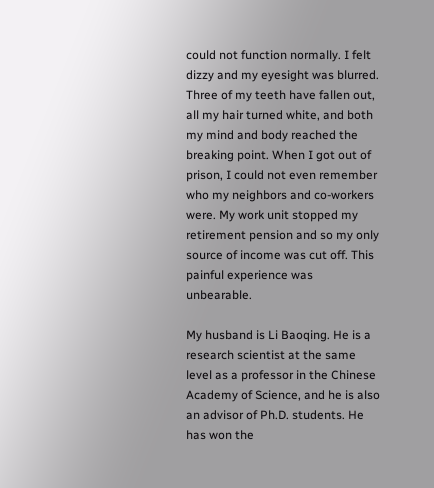could not function normally. I felt dizzy and my eyesight was blurred. Three of my teeth have fallen out, all my hair turned white, and both my mind and body reached the breaking point. When I got out of prison, I could not even remember who my neighbors and co-workers were. My work unit stopped my retirement pension and so my only source of income was cut off. This painful experience was unbearable.

My husband is Li Baoqing. He is a research scientist at the same level as a professor in the Chinese Academy of Science, and he is also an advisor of Ph.D. students. He has won the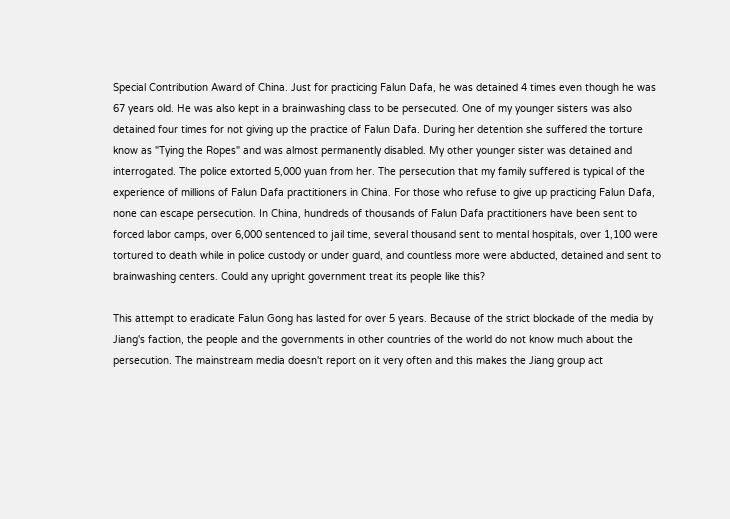Special Contribution Award of China. Just for practicing Falun Dafa, he was detained 4 times even though he was 67 years old. He was also kept in a brainwashing class to be persecuted. One of my younger sisters was also detained four times for not giving up the practice of Falun Dafa. During her detention she suffered the torture know as "Tying the Ropes" and was almost permanently disabled. My other younger sister was detained and interrogated. The police extorted 5,000 yuan from her. The persecution that my family suffered is typical of the experience of millions of Falun Dafa practitioners in China. For those who refuse to give up practicing Falun Dafa, none can escape persecution. In China, hundreds of thousands of Falun Dafa practitioners have been sent to forced labor camps, over 6,000 sentenced to jail time, several thousand sent to mental hospitals, over 1,100 were tortured to death while in police custody or under guard, and countless more were abducted, detained and sent to brainwashing centers. Could any upright government treat its people like this?

This attempt to eradicate Falun Gong has lasted for over 5 years. Because of the strict blockade of the media by Jiang's faction, the people and the governments in other countries of the world do not know much about the persecution. The mainstream media doesn't report on it very often and this makes the Jiang group act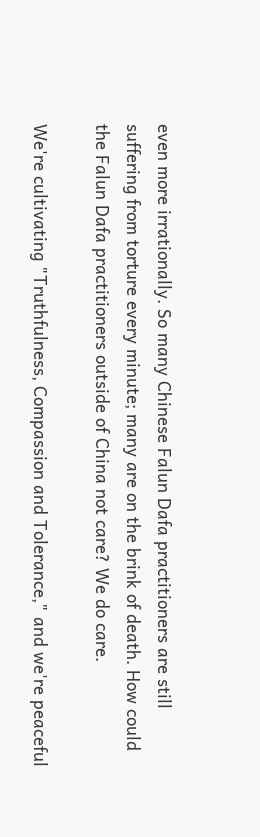even more irrationally. So many Chinese Falun Dafa practitioners are still suffering from torture every minute; many are on the brink of death. How could the Falun Dafa practitioners outside of China not care? We do care.

We're cultivating "Truthfulness, Compassion and Tolerance," and we're peaceful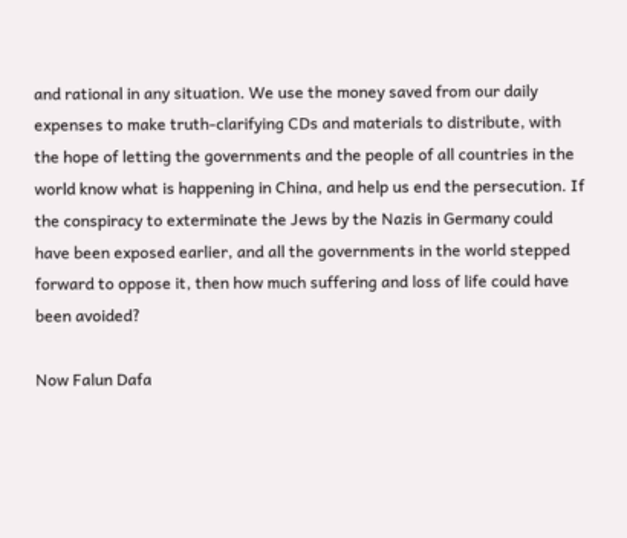and rational in any situation. We use the money saved from our daily expenses to make truth-clarifying CDs and materials to distribute, with the hope of letting the governments and the people of all countries in the world know what is happening in China, and help us end the persecution. If the conspiracy to exterminate the Jews by the Nazis in Germany could have been exposed earlier, and all the governments in the world stepped forward to oppose it, then how much suffering and loss of life could have been avoided?

Now Falun Dafa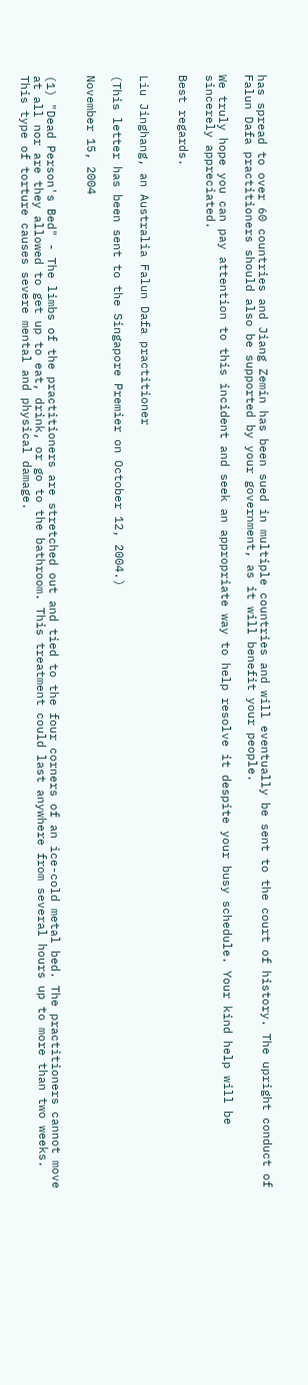has spread to over 60 countries and Jiang Zemin has been sued in multiple countries and will eventually be sent to the court of history. The upright conduct of Falun Dafa practitioners should also be supported by your government, as it will benefit your people.

We truly hope you can pay attention to this incident and seek an appropriate way to help resolve it despite your busy schedule. Your kind help will be sincerely appreciated.

Best regards.


Liu Jinghang, an Australia Falun Dafa practitioner

(This letter has been sent to the Singapore Premier on October 12, 2004.)

November 15, 2004


(1) "Dead Person's Bed" - The limbs of the practitioners are stretched out and tied to the four corners of an ice-cold metal bed. The practitioners cannot move at all nor are they allowed to get up to eat, drink, or go to the bathroom. This treatment could last anywhere from several hours up to more than two weeks. This type of torture causes severe mental and physical damage.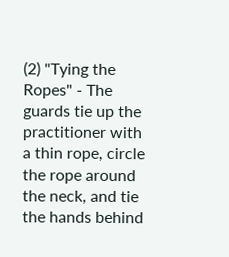(2) "Tying the Ropes" - The guards tie up the practitioner with a thin rope, circle the rope around the neck, and tie the hands behind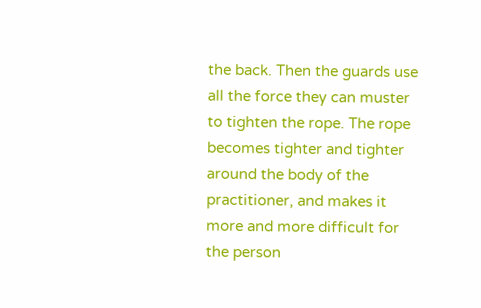the back. Then the guards use all the force they can muster to tighten the rope. The rope becomes tighter and tighter around the body of the practitioner, and makes it more and more difficult for the person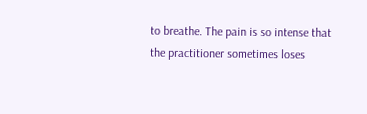to breathe. The pain is so intense that the practitioner sometimes loses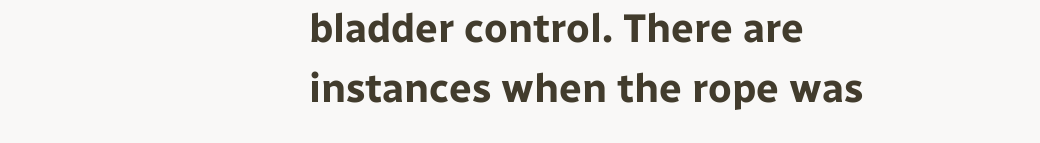bladder control. There are instances when the rope was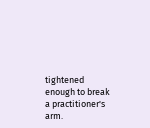tightened enough to break a practitioner's arm.